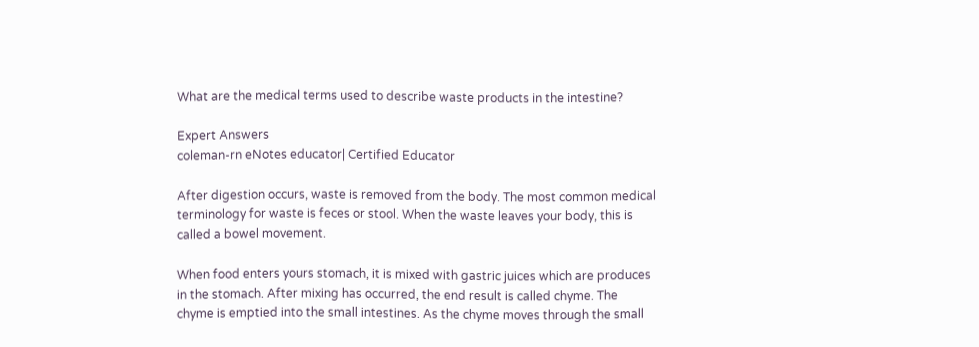What are the medical terms used to describe waste products in the intestine?

Expert Answers
coleman-rn eNotes educator| Certified Educator

After digestion occurs, waste is removed from the body. The most common medical terminology for waste is feces or stool. When the waste leaves your body, this is called a bowel movement.

When food enters yours stomach, it is mixed with gastric juices which are produces in the stomach. After mixing has occurred, the end result is called chyme. The chyme is emptied into the small intestines. As the chyme moves through the small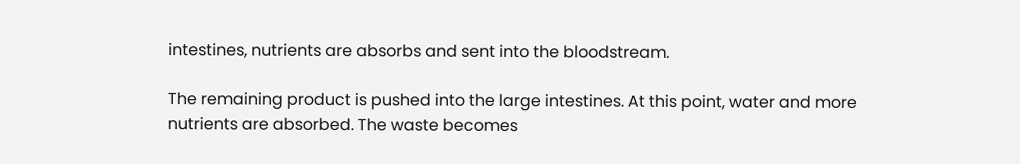intestines, nutrients are absorbs and sent into the bloodstream.

The remaining product is pushed into the large intestines. At this point, water and more nutrients are absorbed. The waste becomes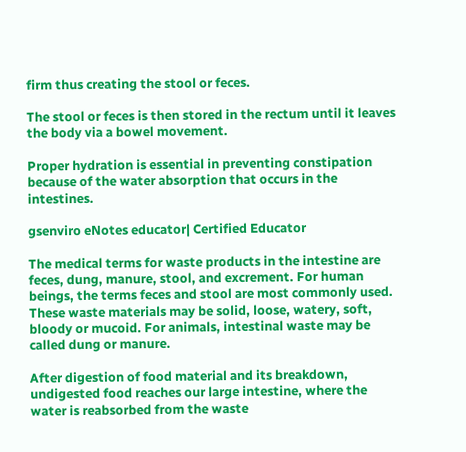firm thus creating the stool or feces.

The stool or feces is then stored in the rectum until it leaves the body via a bowel movement.

Proper hydration is essential in preventing constipation because of the water absorption that occurs in the intestines.

gsenviro eNotes educator| Certified Educator

The medical terms for waste products in the intestine are feces, dung, manure, stool, and excrement. For human beings, the terms feces and stool are most commonly used. These waste materials may be solid, loose, watery, soft, bloody or mucoid. For animals, intestinal waste may be called dung or manure.

After digestion of food material and its breakdown, undigested food reaches our large intestine, where the water is reabsorbed from the waste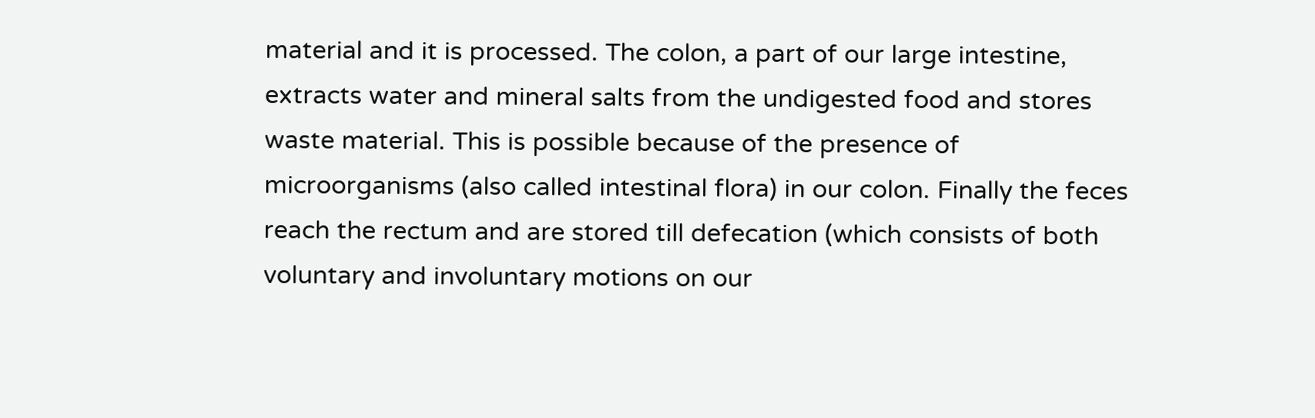material and it is processed. The colon, a part of our large intestine, extracts water and mineral salts from the undigested food and stores waste material. This is possible because of the presence of microorganisms (also called intestinal flora) in our colon. Finally the feces reach the rectum and are stored till defecation (which consists of both voluntary and involuntary motions on our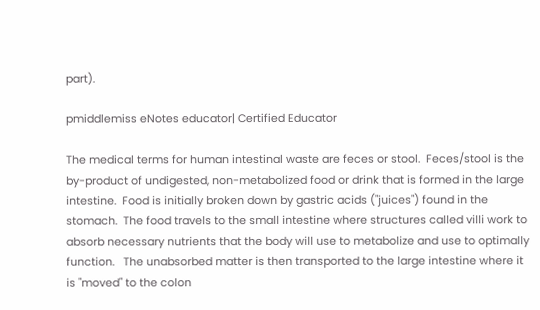part).

pmiddlemiss eNotes educator| Certified Educator

The medical terms for human intestinal waste are feces or stool.  Feces/stool is the by-product of undigested, non-metabolized food or drink that is formed in the large intestine.  Food is initially broken down by gastric acids ("juices") found in the stomach.  The food travels to the small intestine where structures called villi work to absorb necessary nutrients that the body will use to metabolize and use to optimally function.   The unabsorbed matter is then transported to the large intestine where it is "moved" to the colon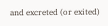and excreted (or exited)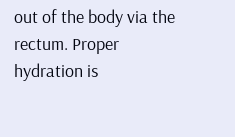out of the body via the rectum. Proper hydration is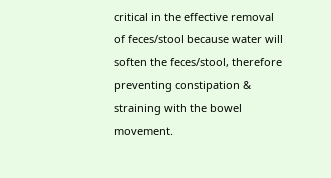critical in the effective removal of feces/stool because water will soften the feces/stool, therefore preventing constipation & straining with the bowel movement.